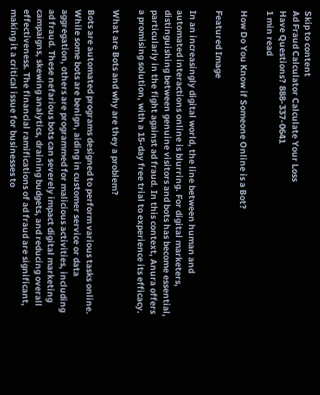Skip to content
Ad Fraud Calculator Calculate Your Loss
Have Questions? 888-337-0641
1 min read

How Do You Know if Someone Online is a Bot?

Featured Image

In an increasingly digital world, the line between human and automated interactions online is blurring. For digital marketers, distinguishing between genuine visitors and bots has become essential, particularly in the fight against ad fraud. In this context, Anura offers a promising solution, with a 15-day free trial to experience its efficacy.

What are Bots and why are they a problem?

Bots are automated programs designed to perform various tasks online. While some bots are benign, aiding in customer service or data aggregation, others are programmed for malicious activities, including ad fraud. These nefarious bots can severely impact digital marketing campaigns, skewing analytics, draining budgets, and reducing overall effectiveness. The financial ramifications of ad fraud are significant, making it a critical issue for businesses to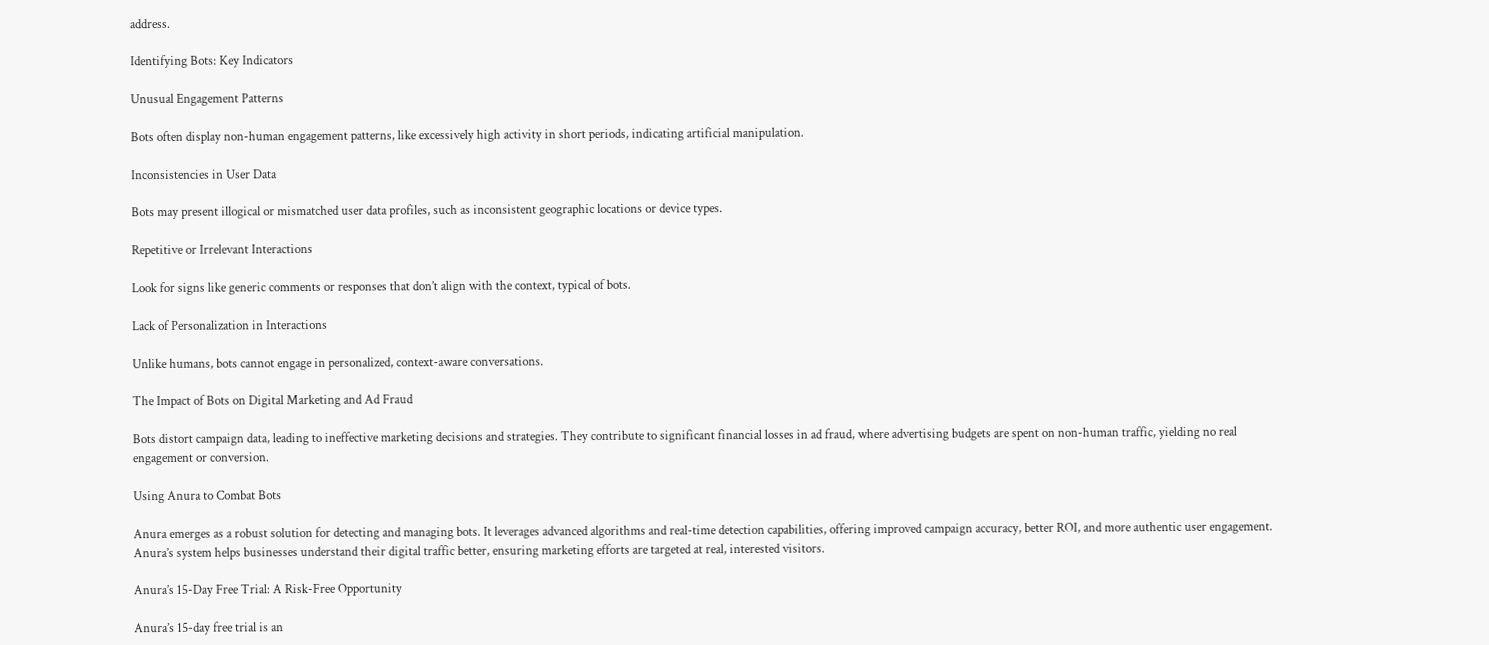address.

Identifying Bots: Key Indicators

Unusual Engagement Patterns

Bots often display non-human engagement patterns, like excessively high activity in short periods, indicating artificial manipulation.

Inconsistencies in User Data

Bots may present illogical or mismatched user data profiles, such as inconsistent geographic locations or device types.

Repetitive or Irrelevant Interactions

Look for signs like generic comments or responses that don’t align with the context, typical of bots.

Lack of Personalization in Interactions

Unlike humans, bots cannot engage in personalized, context-aware conversations.

The Impact of Bots on Digital Marketing and Ad Fraud

Bots distort campaign data, leading to ineffective marketing decisions and strategies. They contribute to significant financial losses in ad fraud, where advertising budgets are spent on non-human traffic, yielding no real engagement or conversion.

Using Anura to Combat Bots

Anura emerges as a robust solution for detecting and managing bots. It leverages advanced algorithms and real-time detection capabilities, offering improved campaign accuracy, better ROI, and more authentic user engagement. Anura’s system helps businesses understand their digital traffic better, ensuring marketing efforts are targeted at real, interested visitors.

Anura’s 15-Day Free Trial: A Risk-Free Opportunity

Anura’s 15-day free trial is an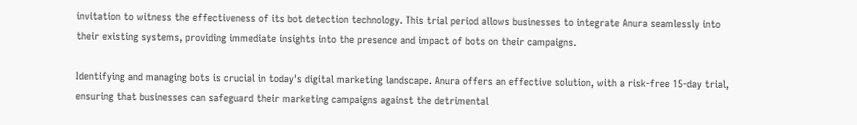invitation to witness the effectiveness of its bot detection technology. This trial period allows businesses to integrate Anura seamlessly into their existing systems, providing immediate insights into the presence and impact of bots on their campaigns.

Identifying and managing bots is crucial in today's digital marketing landscape. Anura offers an effective solution, with a risk-free 15-day trial, ensuring that businesses can safeguard their marketing campaigns against the detrimental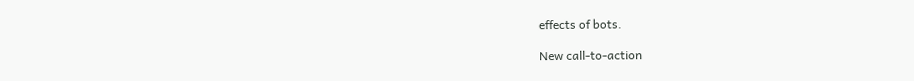effects of bots.

New call-to-action